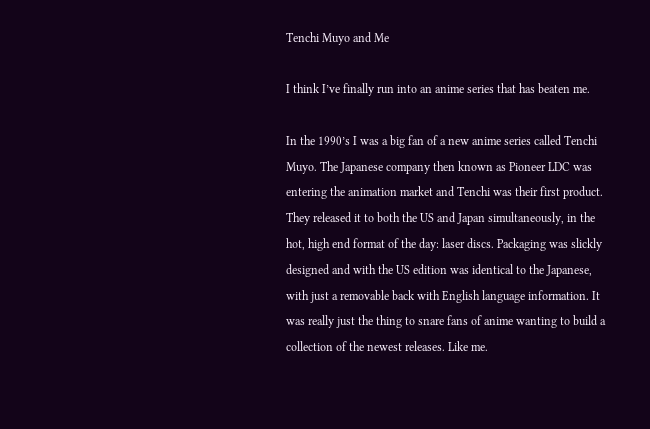Tenchi Muyo and Me

I think I’ve finally run into an anime series that has beaten me.

In the 1990’s I was a big fan of a new anime series called Tenchi Muyo. The Japanese company then known as Pioneer LDC was entering the animation market and Tenchi was their first product. They released it to both the US and Japan simultaneously, in the hot, high end format of the day: laser discs. Packaging was slickly designed and with the US edition was identical to the Japanese, with just a removable back with English language information. It was really just the thing to snare fans of anime wanting to build a collection of the newest releases. Like me.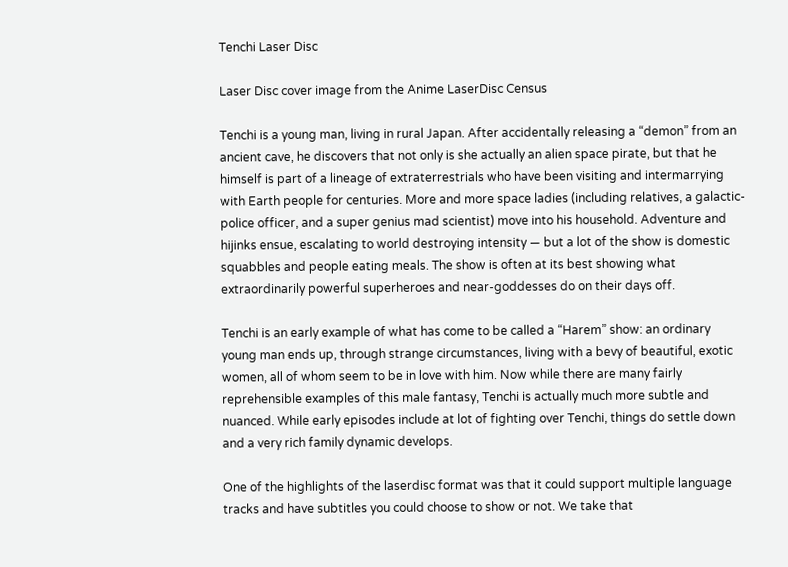Tenchi Laser Disc

Laser Disc cover image from the Anime LaserDisc Census

Tenchi is a young man, living in rural Japan. After accidentally releasing a “demon” from an ancient cave, he discovers that not only is she actually an alien space pirate, but that he himself is part of a lineage of extraterrestrials who have been visiting and intermarrying with Earth people for centuries. More and more space ladies (including relatives, a galactic-police officer, and a super genius mad scientist) move into his household. Adventure and hijinks ensue, escalating to world destroying intensity — but a lot of the show is domestic squabbles and people eating meals. The show is often at its best showing what extraordinarily powerful superheroes and near-goddesses do on their days off.

Tenchi is an early example of what has come to be called a “Harem” show: an ordinary young man ends up, through strange circumstances, living with a bevy of beautiful, exotic women, all of whom seem to be in love with him. Now while there are many fairly reprehensible examples of this male fantasy, Tenchi is actually much more subtle and nuanced. While early episodes include at lot of fighting over Tenchi, things do settle down and a very rich family dynamic develops.

One of the highlights of the laserdisc format was that it could support multiple language tracks and have subtitles you could choose to show or not. We take that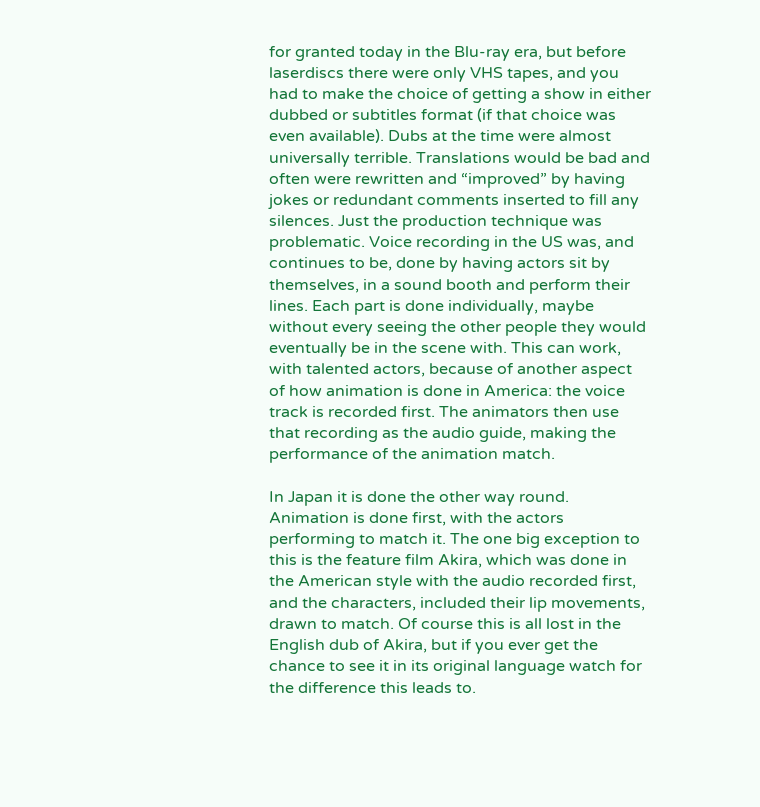for granted today in the Blu-ray era, but before laserdiscs there were only VHS tapes, and you had to make the choice of getting a show in either dubbed or subtitles format (if that choice was even available). Dubs at the time were almost universally terrible. Translations would be bad and often were rewritten and “improved” by having jokes or redundant comments inserted to fill any silences. Just the production technique was problematic. Voice recording in the US was, and continues to be, done by having actors sit by themselves, in a sound booth and perform their lines. Each part is done individually, maybe without every seeing the other people they would eventually be in the scene with. This can work, with talented actors, because of another aspect of how animation is done in America: the voice track is recorded first. The animators then use that recording as the audio guide, making the performance of the animation match.

In Japan it is done the other way round. Animation is done first, with the actors performing to match it. The one big exception to this is the feature film Akira, which was done in the American style with the audio recorded first, and the characters, included their lip movements, drawn to match. Of course this is all lost in the English dub of Akira, but if you ever get the chance to see it in its original language watch for the difference this leads to.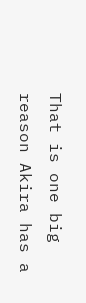That is one big reason Akira has a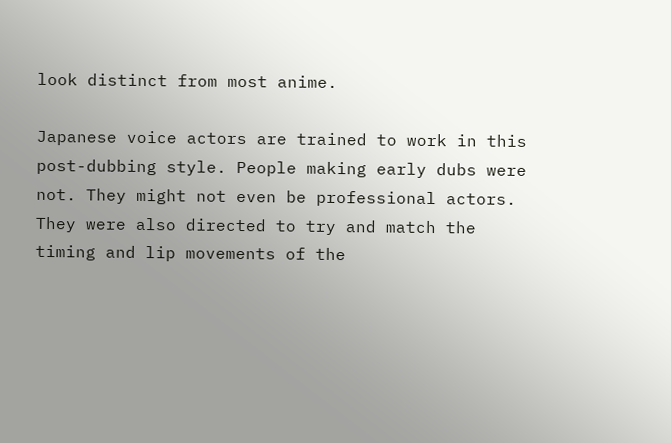look distinct from most anime.

Japanese voice actors are trained to work in this post-dubbing style. People making early dubs were not. They might not even be professional actors. They were also directed to try and match the timing and lip movements of the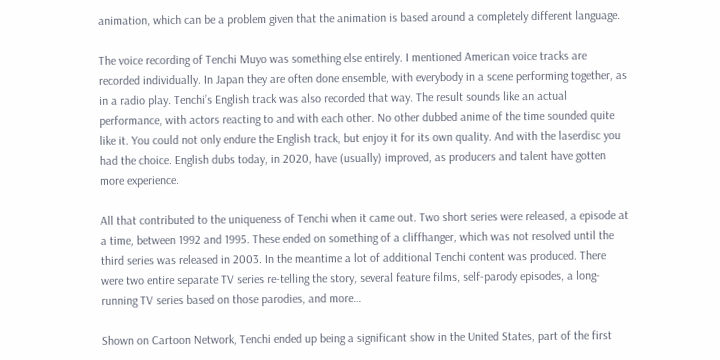animation, which can be a problem given that the animation is based around a completely different language.

The voice recording of Tenchi Muyo was something else entirely. I mentioned American voice tracks are recorded individually. In Japan they are often done ensemble, with everybody in a scene performing together, as in a radio play. Tenchi’s English track was also recorded that way. The result sounds like an actual performance, with actors reacting to and with each other. No other dubbed anime of the time sounded quite like it. You could not only endure the English track, but enjoy it for its own quality. And with the laserdisc you had the choice. English dubs today, in 2020, have (usually) improved, as producers and talent have gotten more experience.

All that contributed to the uniqueness of Tenchi when it came out. Two short series were released, a episode at a time, between 1992 and 1995. These ended on something of a cliffhanger, which was not resolved until the third series was released in 2003. In the meantime a lot of additional Tenchi content was produced. There were two entire separate TV series re-telling the story, several feature films, self-parody episodes, a long-running TV series based on those parodies, and more…

Shown on Cartoon Network, Tenchi ended up being a significant show in the United States, part of the first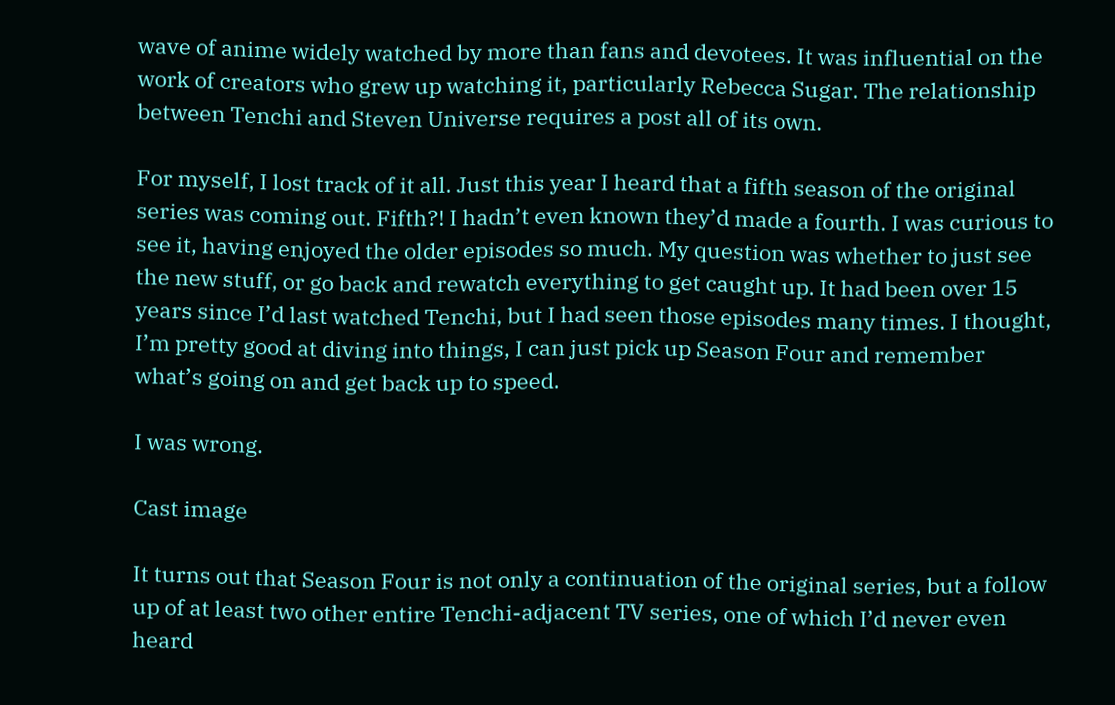wave of anime widely watched by more than fans and devotees. It was influential on the work of creators who grew up watching it, particularly Rebecca Sugar. The relationship between Tenchi and Steven Universe requires a post all of its own.

For myself, I lost track of it all. Just this year I heard that a fifth season of the original series was coming out. Fifth?! I hadn’t even known they’d made a fourth. I was curious to see it, having enjoyed the older episodes so much. My question was whether to just see the new stuff, or go back and rewatch everything to get caught up. It had been over 15 years since I’d last watched Tenchi, but I had seen those episodes many times. I thought, I’m pretty good at diving into things, I can just pick up Season Four and remember what’s going on and get back up to speed.

I was wrong.

Cast image

It turns out that Season Four is not only a continuation of the original series, but a follow up of at least two other entire Tenchi-adjacent TV series, one of which I’d never even heard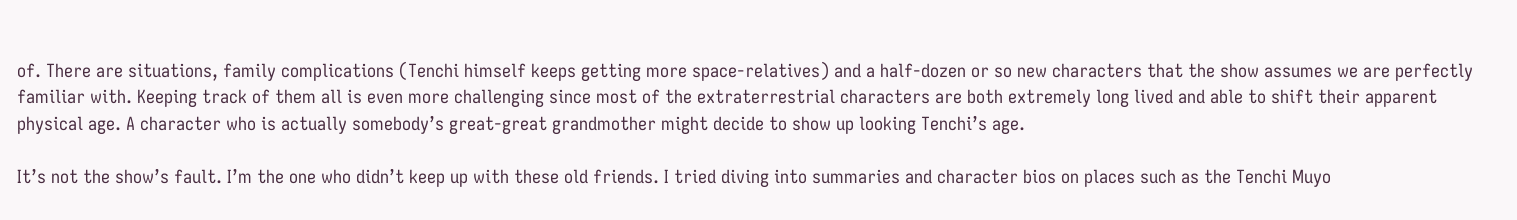of. There are situations, family complications (Tenchi himself keeps getting more space-relatives) and a half-dozen or so new characters that the show assumes we are perfectly familiar with. Keeping track of them all is even more challenging since most of the extraterrestrial characters are both extremely long lived and able to shift their apparent physical age. A character who is actually somebody’s great-great grandmother might decide to show up looking Tenchi’s age.

It’s not the show’s fault. I’m the one who didn’t keep up with these old friends. I tried diving into summaries and character bios on places such as the Tenchi Muyo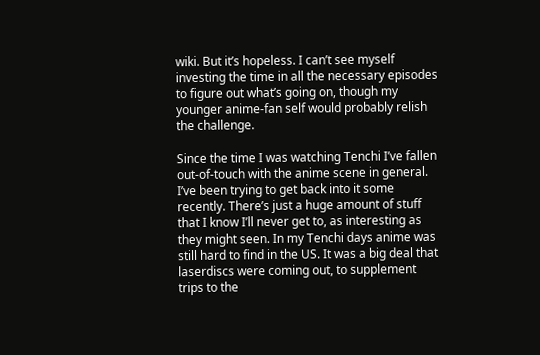wiki. But it’s hopeless. I can’t see myself investing the time in all the necessary episodes to figure out what’s going on, though my younger anime-fan self would probably relish the challenge.

Since the time I was watching Tenchi I’ve fallen out-of-touch with the anime scene in general. I’ve been trying to get back into it some recently. There’s just a huge amount of stuff that I know I’ll never get to, as interesting as they might seen. In my Tenchi days anime was still hard to find in the US. It was a big deal that laserdiscs were coming out, to supplement trips to the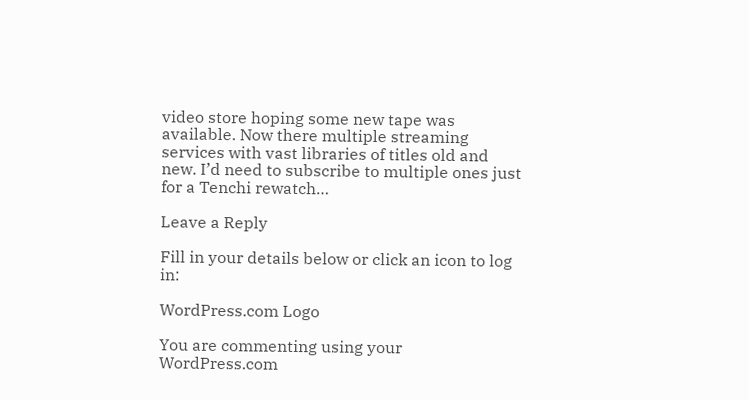video store hoping some new tape was available. Now there multiple streaming services with vast libraries of titles old and new. I’d need to subscribe to multiple ones just for a Tenchi rewatch…

Leave a Reply

Fill in your details below or click an icon to log in:

WordPress.com Logo

You are commenting using your WordPress.com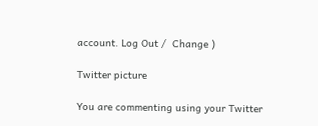account. Log Out /  Change )

Twitter picture

You are commenting using your Twitter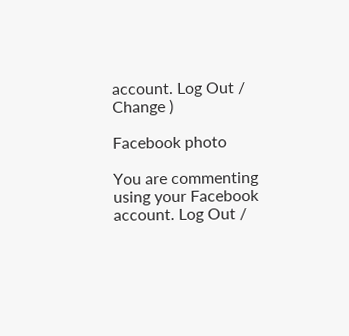account. Log Out /  Change )

Facebook photo

You are commenting using your Facebook account. Log Out /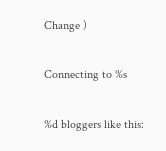Change )

Connecting to %s

%d bloggers like this: